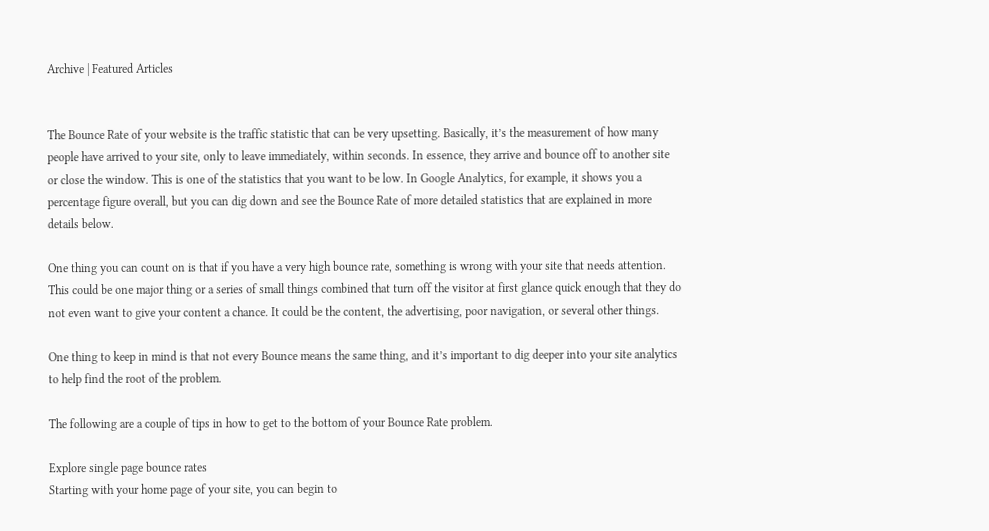Archive | Featured Articles


The Bounce Rate of your website is the traffic statistic that can be very upsetting. Basically, it’s the measurement of how many people have arrived to your site, only to leave immediately, within seconds. In essence, they arrive and bounce off to another site or close the window. This is one of the statistics that you want to be low. In Google Analytics, for example, it shows you a percentage figure overall, but you can dig down and see the Bounce Rate of more detailed statistics that are explained in more details below.

One thing you can count on is that if you have a very high bounce rate, something is wrong with your site that needs attention. This could be one major thing or a series of small things combined that turn off the visitor at first glance quick enough that they do not even want to give your content a chance. It could be the content, the advertising, poor navigation, or several other things.

One thing to keep in mind is that not every Bounce means the same thing, and it’s important to dig deeper into your site analytics to help find the root of the problem.

The following are a couple of tips in how to get to the bottom of your Bounce Rate problem.

Explore single page bounce rates
Starting with your home page of your site, you can begin to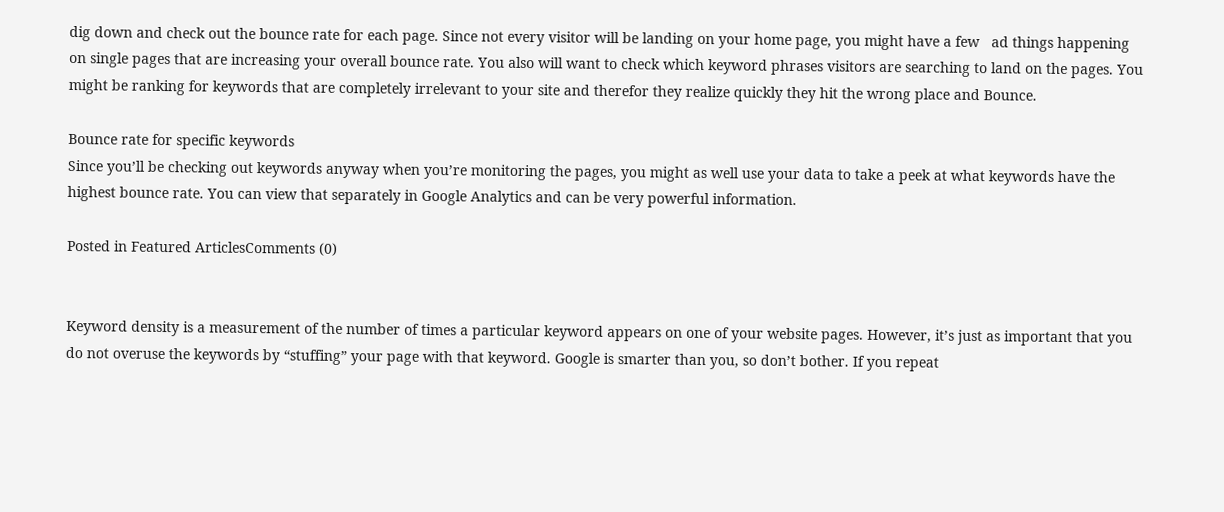dig down and check out the bounce rate for each page. Since not every visitor will be landing on your home page, you might have a few   ad things happening on single pages that are increasing your overall bounce rate. You also will want to check which keyword phrases visitors are searching to land on the pages. You might be ranking for keywords that are completely irrelevant to your site and therefor they realize quickly they hit the wrong place and Bounce.

Bounce rate for specific keywords
Since you’ll be checking out keywords anyway when you’re monitoring the pages, you might as well use your data to take a peek at what keywords have the highest bounce rate. You can view that separately in Google Analytics and can be very powerful information.

Posted in Featured ArticlesComments (0)


Keyword density is a measurement of the number of times a particular keyword appears on one of your website pages. However, it’s just as important that you do not overuse the keywords by “stuffing” your page with that keyword. Google is smarter than you, so don’t bother. If you repeat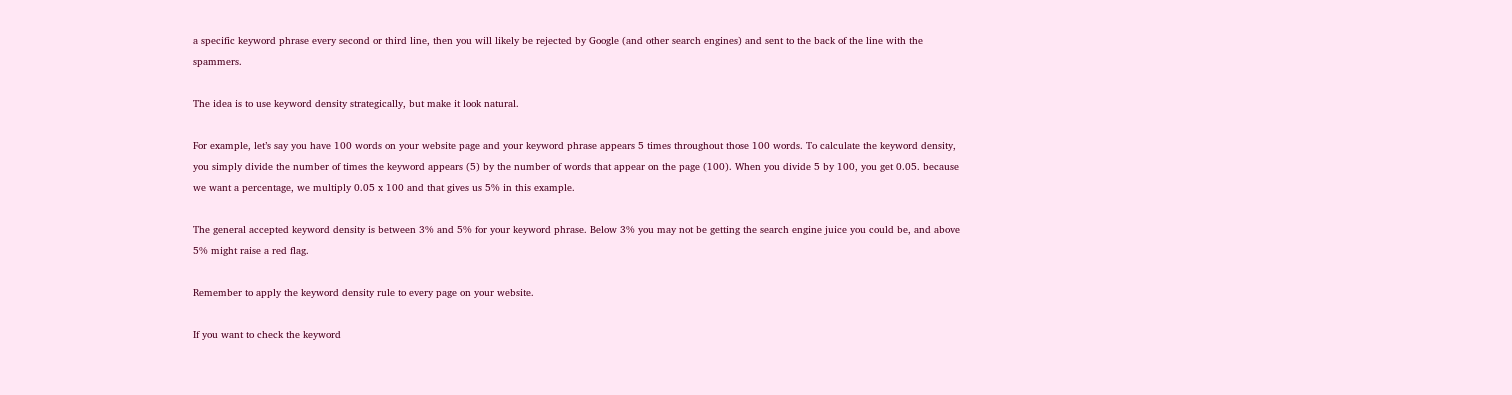a specific keyword phrase every second or third line, then you will likely be rejected by Google (and other search engines) and sent to the back of the line with the spammers.

The idea is to use keyword density strategically, but make it look natural.

For example, let’s say you have 100 words on your website page and your keyword phrase appears 5 times throughout those 100 words. To calculate the keyword density, you simply divide the number of times the keyword appears (5) by the number of words that appear on the page (100). When you divide 5 by 100, you get 0.05. because we want a percentage, we multiply 0.05 x 100 and that gives us 5% in this example.

The general accepted keyword density is between 3% and 5% for your keyword phrase. Below 3% you may not be getting the search engine juice you could be, and above 5% might raise a red flag.

Remember to apply the keyword density rule to every page on your website.

If you want to check the keyword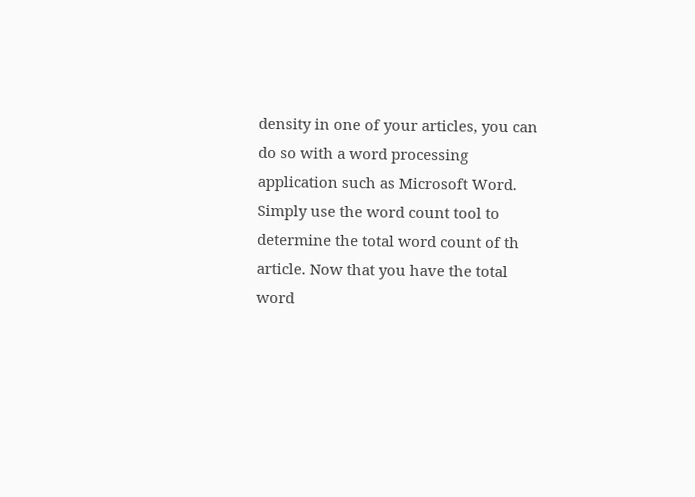density in one of your articles, you can do so with a word processing application such as Microsoft Word.  Simply use the word count tool to determine the total word count of th article. Now that you have the total word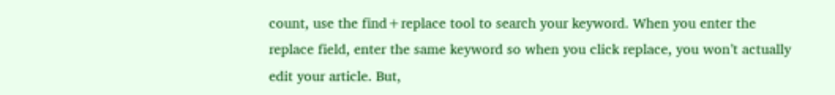count, use the find+replace tool to search your keyword. When you enter the replace field, enter the same keyword so when you click replace, you won’t actually edit your article. But,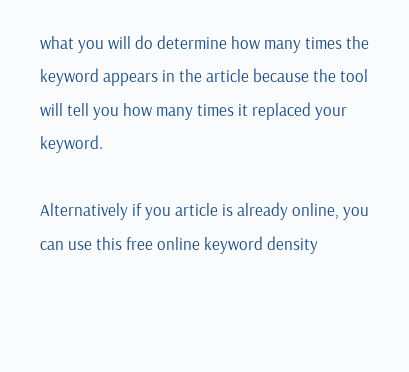what you will do determine how many times the keyword appears in the article because the tool will tell you how many times it replaced your keyword.

Alternatively if you article is already online, you can use this free online keyword density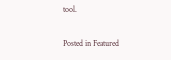tool.

Posted in Featured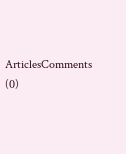ArticlesComments (0)